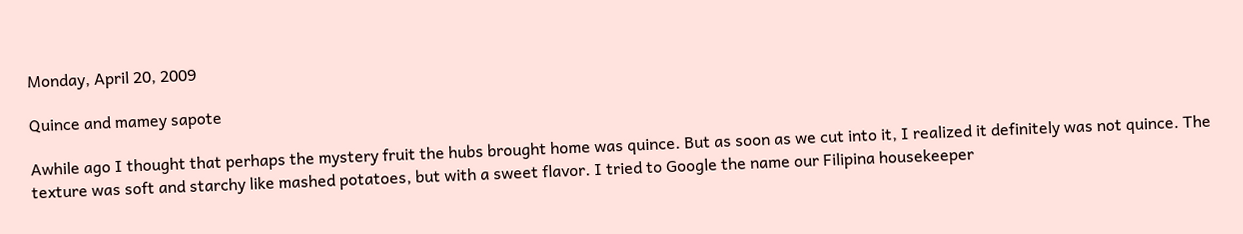Monday, April 20, 2009

Quince and mamey sapote

Awhile ago I thought that perhaps the mystery fruit the hubs brought home was quince. But as soon as we cut into it, I realized it definitely was not quince. The texture was soft and starchy like mashed potatoes, but with a sweet flavor. I tried to Google the name our Filipina housekeeper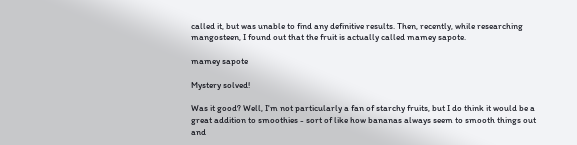called it, but was unable to find any definitive results. Then, recently, while researching mangosteen, I found out that the fruit is actually called mamey sapote.

mamey sapote

Mystery solved!

Was it good? Well, I'm not particularly a fan of starchy fruits, but I do think it would be a great addition to smoothies - sort of like how bananas always seem to smooth things out and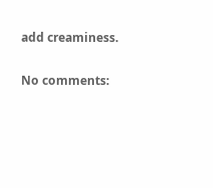add creaminess.

No comments: